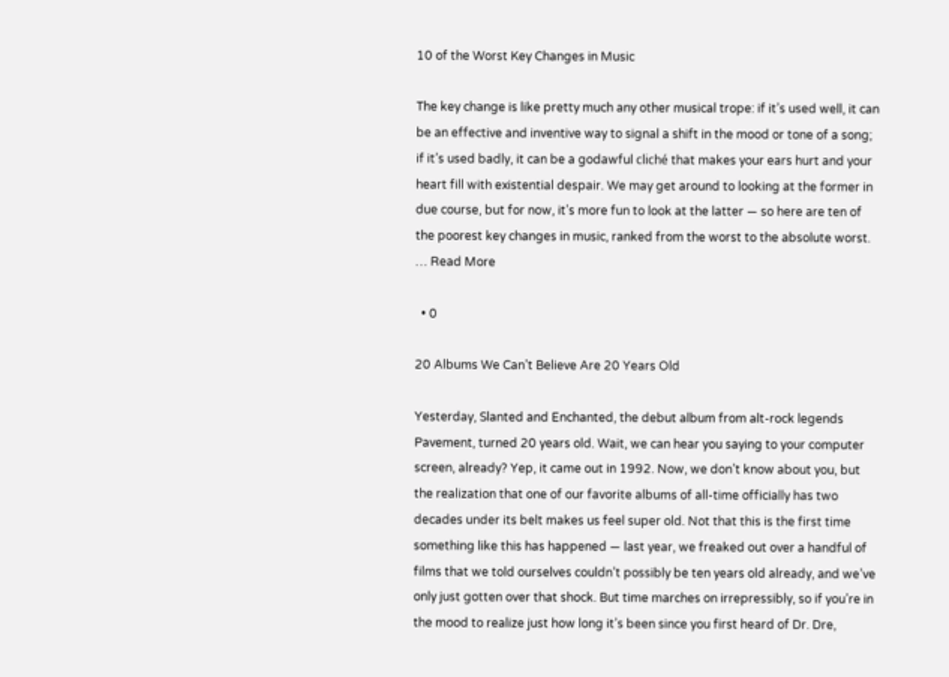10 of the Worst Key Changes in Music

The key change is like pretty much any other musical trope: if it’s used well, it can be an effective and inventive way to signal a shift in the mood or tone of a song; if it’s used badly, it can be a godawful cliché that makes your ears hurt and your heart fill with existential despair. We may get around to looking at the former in due course, but for now, it’s more fun to look at the latter — so here are ten of the poorest key changes in music, ranked from the worst to the absolute worst. … Read More

  • 0

20 Albums We Can’t Believe Are 20 Years Old

Yesterday, Slanted and Enchanted, the debut album from alt-rock legends Pavement, turned 20 years old. Wait, we can hear you saying to your computer screen, already? Yep, it came out in 1992. Now, we don’t know about you, but the realization that one of our favorite albums of all-time officially has two decades under its belt makes us feel super old. Not that this is the first time something like this has happened — last year, we freaked out over a handful of films that we told ourselves couldn’t possibly be ten years old already, and we’ve only just gotten over that shock. But time marches on irrepressibly, so if you’re in the mood to realize just how long it’s been since you first heard of Dr. Dre,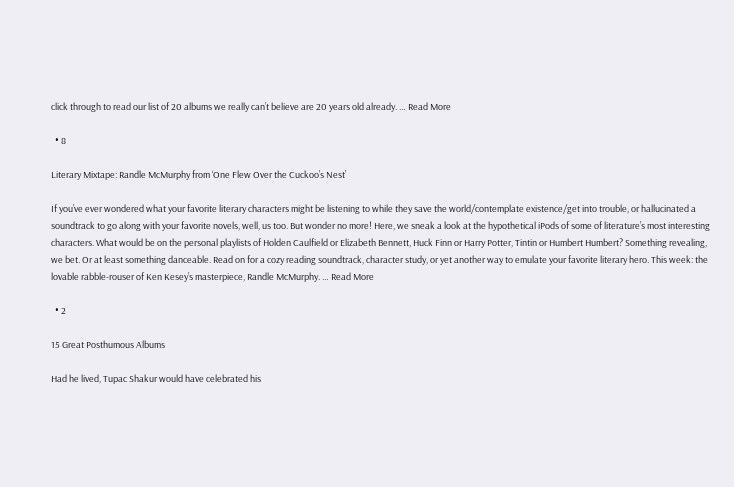click through to read our list of 20 albums we really can’t believe are 20 years old already. … Read More

  • 8

Literary Mixtape: Randle McMurphy from ‘One Flew Over the Cuckoo’s Nest’

If you’ve ever wondered what your favorite literary characters might be listening to while they save the world/contemplate existence/get into trouble, or hallucinated a soundtrack to go along with your favorite novels, well, us too. But wonder no more! Here, we sneak a look at the hypothetical iPods of some of literature’s most interesting characters. What would be on the personal playlists of Holden Caulfield or Elizabeth Bennett, Huck Finn or Harry Potter, Tintin or Humbert Humbert? Something revealing, we bet. Or at least something danceable. Read on for a cozy reading soundtrack, character study, or yet another way to emulate your favorite literary hero. This week: the lovable rabble-rouser of Ken Kesey’s masterpiece, Randle McMurphy. … Read More

  • 2

15 Great Posthumous Albums

Had he lived, Tupac Shakur would have celebrated his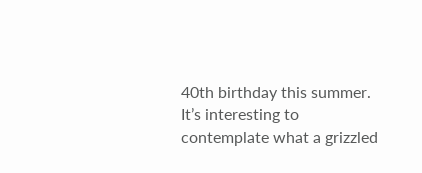40th birthday this summer. It’s interesting to contemplate what a grizzled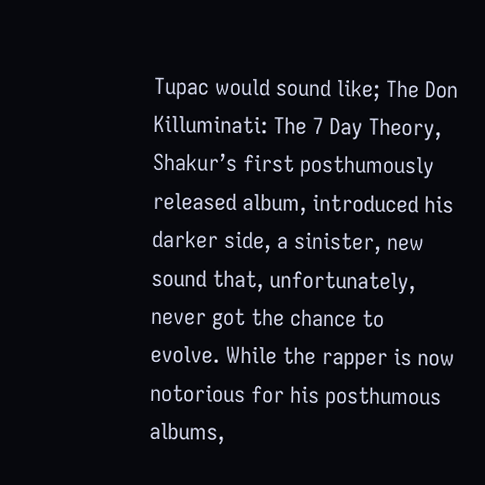Tupac would sound like; The Don Killuminati: The 7 Day Theory, Shakur’s first posthumously released album, introduced his darker side, a sinister, new sound that, unfortunately, never got the chance to evolve. While the rapper is now notorious for his posthumous albums,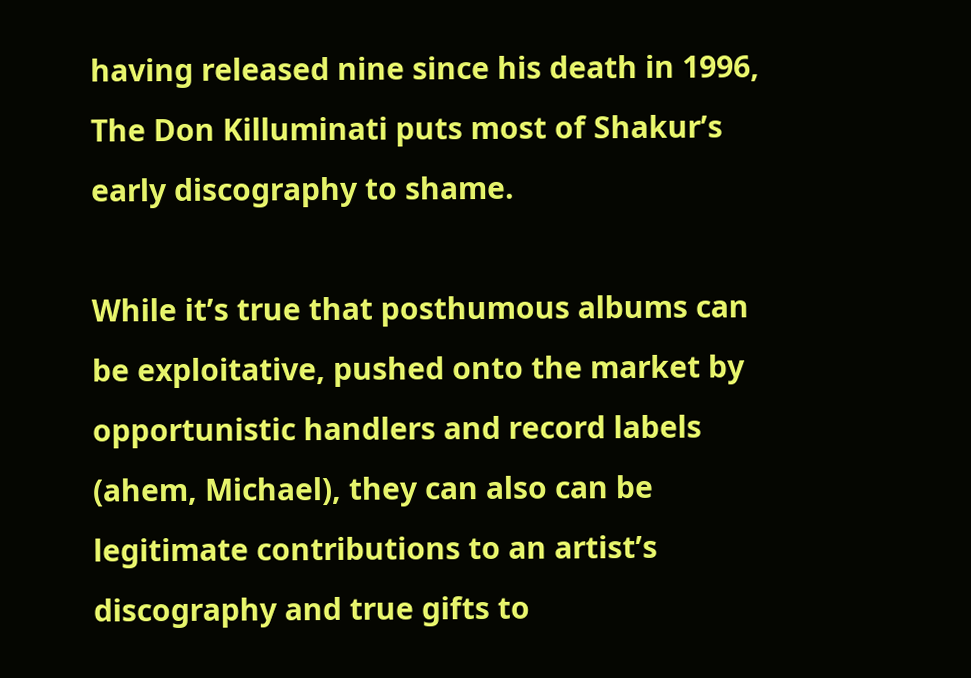having released nine since his death in 1996, The Don Killuminati puts most of Shakur’s early discography to shame.

While it’s true that posthumous albums can be exploitative, pushed onto the market by opportunistic handlers and record labels (ahem, Michael), they can also can be legitimate contributions to an artist’s discography and true gifts to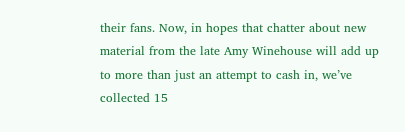their fans. Now, in hopes that chatter about new material from the late Amy Winehouse will add up to more than just an attempt to cash in, we’ve collected 15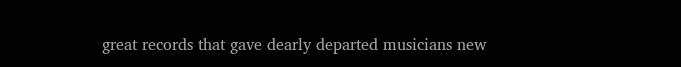great records that gave dearly departed musicians new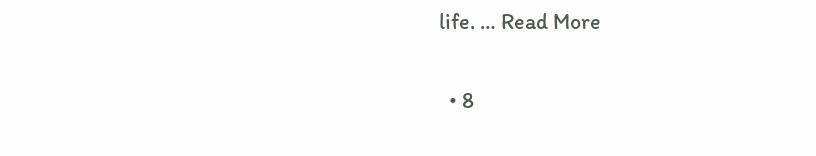life. … Read More

  • 8